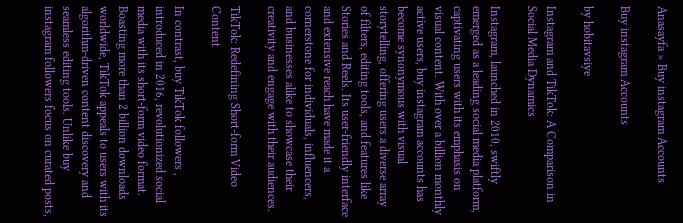Anasayfa » Buy instagram Accounts

Buy instagram Accounts

by hobitavsiye

Instagram and TikTok: A Comparison in Social Media Dynamics

Instagram, launched in 2010, swiftly emerged as a leading social media platform, captivating users with its emphasis on visual content. With over a billion monthly active users, buy instagram accounts has become synonymous with visual storytelling, offering users a diverse array of filters, editing tools, and features like Stories and Reels. Its user-friendly interface and extensive reach have made it a cornerstone for individuals, influencers, and businesses alike to showcase their creativity and engage with their audiences.

TikTok: Redefining Short-form Video Content

In contrast, buy TikTok followers , introduced in 2016, revolutionized social media with its short-form video format. Boasting more than 2 billion downloads worldwide, TikTok appeals to users with its algorithm-driven content discovery and seamless editing tools. Unlike buy instagram followers focus on curated posts,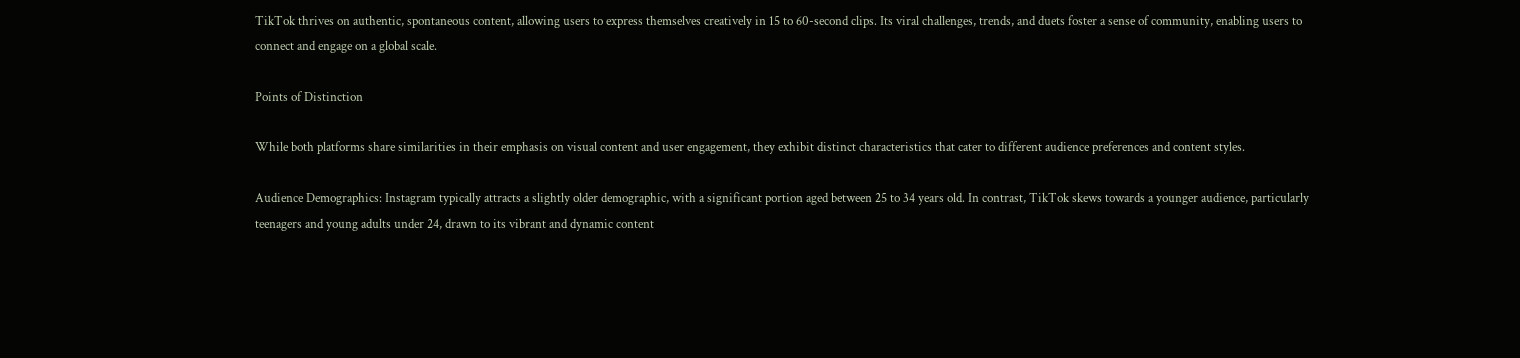TikTok thrives on authentic, spontaneous content, allowing users to express themselves creatively in 15 to 60-second clips. Its viral challenges, trends, and duets foster a sense of community, enabling users to connect and engage on a global scale.

Points of Distinction

While both platforms share similarities in their emphasis on visual content and user engagement, they exhibit distinct characteristics that cater to different audience preferences and content styles.

Audience Demographics: Instagram typically attracts a slightly older demographic, with a significant portion aged between 25 to 34 years old. In contrast, TikTok skews towards a younger audience, particularly teenagers and young adults under 24, drawn to its vibrant and dynamic content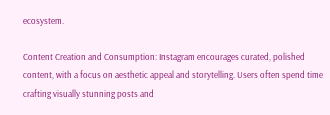ecosystem.

Content Creation and Consumption: Instagram encourages curated, polished content, with a focus on aesthetic appeal and storytelling. Users often spend time crafting visually stunning posts and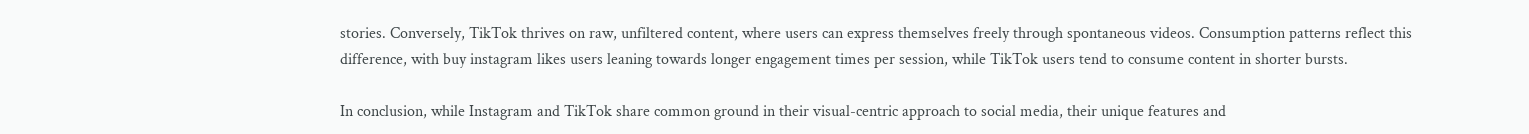stories. Conversely, TikTok thrives on raw, unfiltered content, where users can express themselves freely through spontaneous videos. Consumption patterns reflect this difference, with buy instagram likes users leaning towards longer engagement times per session, while TikTok users tend to consume content in shorter bursts.

In conclusion, while Instagram and TikTok share common ground in their visual-centric approach to social media, their unique features and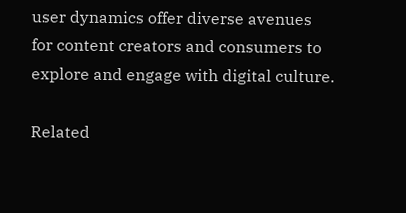user dynamics offer diverse avenues for content creators and consumers to explore and engage with digital culture.

Related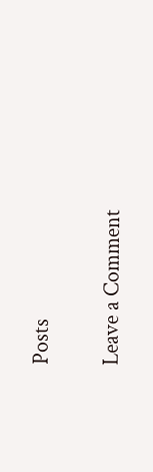Posts

Leave a Comment